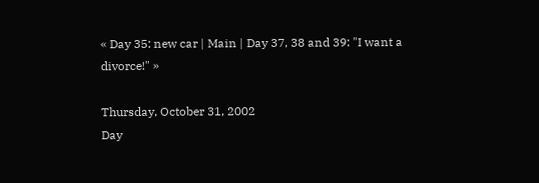« Day 35: new car | Main | Day 37, 38 and 39: "I want a divorce!" »

Thursday, October 31, 2002
Day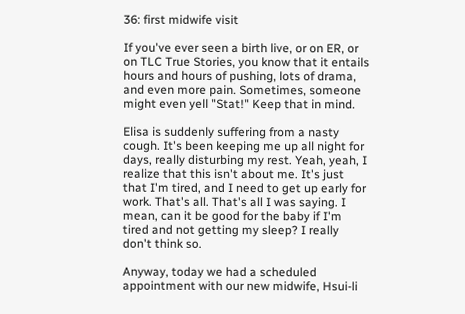36: first midwife visit

If you've ever seen a birth live, or on ER, or on TLC True Stories, you know that it entails hours and hours of pushing, lots of drama, and even more pain. Sometimes, someone might even yell "Stat!" Keep that in mind.

Elisa is suddenly suffering from a nasty cough. It's been keeping me up all night for days, really disturbing my rest. Yeah, yeah, I realize that this isn't about me. It's just that I'm tired, and I need to get up early for work. That's all. That's all I was saying. I mean, can it be good for the baby if I'm tired and not getting my sleep? I really don't think so.

Anyway, today we had a scheduled appointment with our new midwife, Hsui-li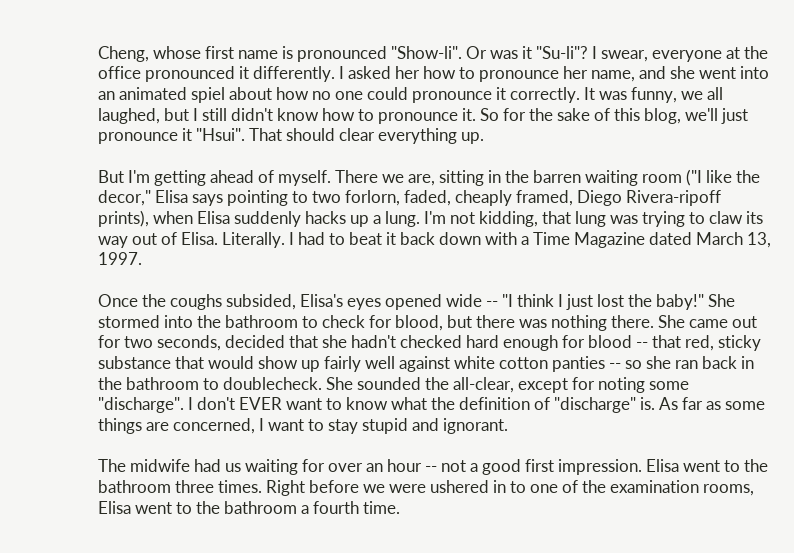Cheng, whose first name is pronounced "Show-li". Or was it "Su-li"? I swear, everyone at the office pronounced it differently. I asked her how to pronounce her name, and she went into an animated spiel about how no one could pronounce it correctly. It was funny, we all laughed, but I still didn't know how to pronounce it. So for the sake of this blog, we'll just pronounce it "Hsui". That should clear everything up.

But I'm getting ahead of myself. There we are, sitting in the barren waiting room ("I like the decor," Elisa says pointing to two forlorn, faded, cheaply framed, Diego Rivera-ripoff prints), when Elisa suddenly hacks up a lung. I'm not kidding, that lung was trying to claw its way out of Elisa. Literally. I had to beat it back down with a Time Magazine dated March 13, 1997.

Once the coughs subsided, Elisa's eyes opened wide -- "I think I just lost the baby!" She stormed into the bathroom to check for blood, but there was nothing there. She came out for two seconds, decided that she hadn't checked hard enough for blood -- that red, sticky substance that would show up fairly well against white cotton panties -- so she ran back in the bathroom to doublecheck. She sounded the all-clear, except for noting some "discharge". I don't EVER want to know what the definition of "discharge" is. As far as some things are concerned, I want to stay stupid and ignorant.

The midwife had us waiting for over an hour -- not a good first impression. Elisa went to the bathroom three times. Right before we were ushered in to one of the examination rooms, Elisa went to the bathroom a fourth time.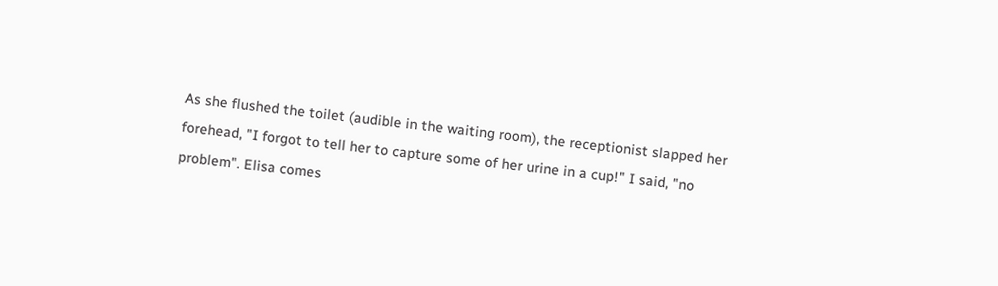As she flushed the toilet (audible in the waiting room), the receptionist slapped her forehead, "I forgot to tell her to capture some of her urine in a cup!" I said, "no problem". Elisa comes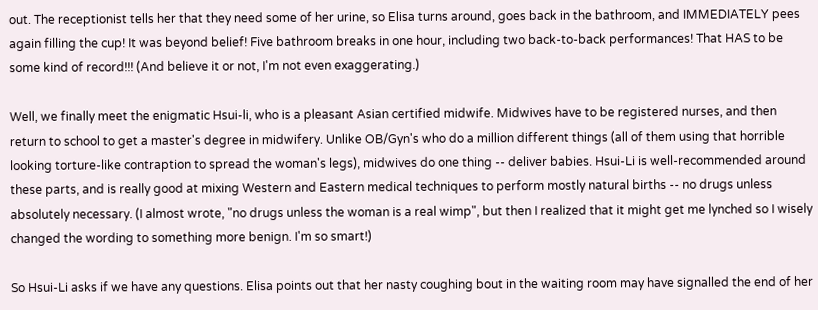out. The receptionist tells her that they need some of her urine, so Elisa turns around, goes back in the bathroom, and IMMEDIATELY pees again filling the cup! It was beyond belief! Five bathroom breaks in one hour, including two back-to-back performances! That HAS to be some kind of record!!! (And believe it or not, I'm not even exaggerating.)

Well, we finally meet the enigmatic Hsui-li, who is a pleasant Asian certified midwife. Midwives have to be registered nurses, and then return to school to get a master's degree in midwifery. Unlike OB/Gyn's who do a million different things (all of them using that horrible looking torture-like contraption to spread the woman's legs), midwives do one thing -- deliver babies. Hsui-Li is well-recommended around these parts, and is really good at mixing Western and Eastern medical techniques to perform mostly natural births -- no drugs unless absolutely necessary. (I almost wrote, "no drugs unless the woman is a real wimp", but then I realized that it might get me lynched so I wisely changed the wording to something more benign. I'm so smart!)

So Hsui-Li asks if we have any questions. Elisa points out that her nasty coughing bout in the waiting room may have signalled the end of her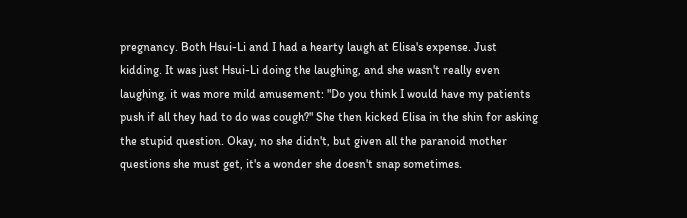pregnancy. Both Hsui-Li and I had a hearty laugh at Elisa's expense. Just kidding. It was just Hsui-Li doing the laughing, and she wasn't really even laughing, it was more mild amusement: "Do you think I would have my patients push if all they had to do was cough?" She then kicked Elisa in the shin for asking the stupid question. Okay, no she didn't, but given all the paranoid mother questions she must get, it's a wonder she doesn't snap sometimes.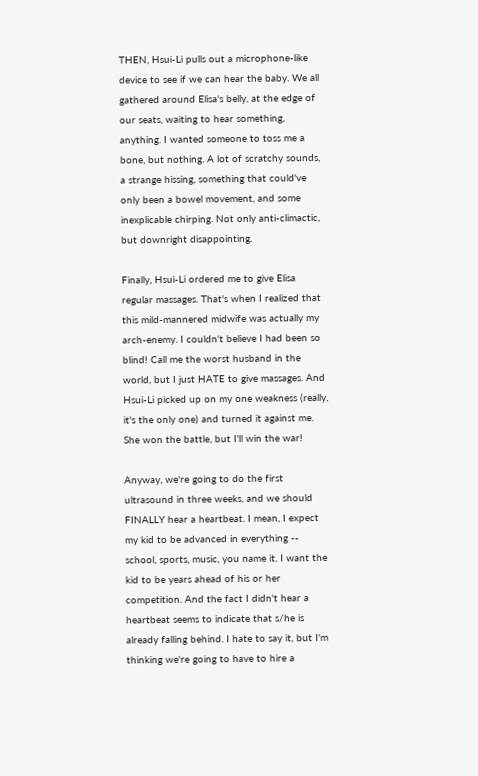THEN, Hsui-Li pulls out a microphone-like device to see if we can hear the baby. We all gathered around Elisa's belly, at the edge of our seats, waiting to hear something, anything. I wanted someone to toss me a bone, but nothing. A lot of scratchy sounds, a strange hissing, something that could've only been a bowel movement, and some inexplicable chirping. Not only anti-climactic, but downright disappointing.

Finally, Hsui-Li ordered me to give Elisa regular massages. That's when I realized that this mild-mannered midwife was actually my arch-enemy. I couldn't believe I had been so blind! Call me the worst husband in the world, but I just HATE to give massages. And Hsui-Li picked up on my one weakness (really, it's the only one) and turned it against me. She won the battle, but I'll win the war!

Anyway, we're going to do the first ultrasound in three weeks, and we should FINALLY hear a heartbeat. I mean, I expect my kid to be advanced in everything -- school, sports, music, you name it. I want the kid to be years ahead of his or her competition. And the fact I didn't hear a heartbeat seems to indicate that s/he is already falling behind. I hate to say it, but I'm thinking we're going to have to hire a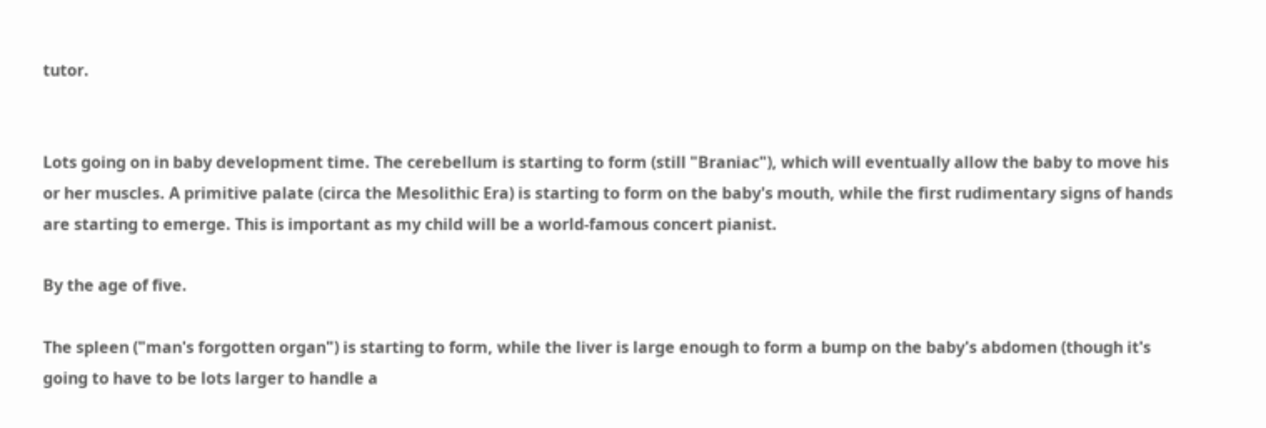tutor.


Lots going on in baby development time. The cerebellum is starting to form (still "Braniac"), which will eventually allow the baby to move his or her muscles. A primitive palate (circa the Mesolithic Era) is starting to form on the baby's mouth, while the first rudimentary signs of hands are starting to emerge. This is important as my child will be a world-famous concert pianist.

By the age of five.

The spleen ("man's forgotten organ") is starting to form, while the liver is large enough to form a bump on the baby's abdomen (though it's going to have to be lots larger to handle a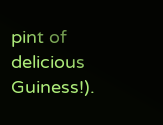pint of delicious Guiness!).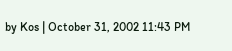by Kos | October 31, 2002 11:43 PM